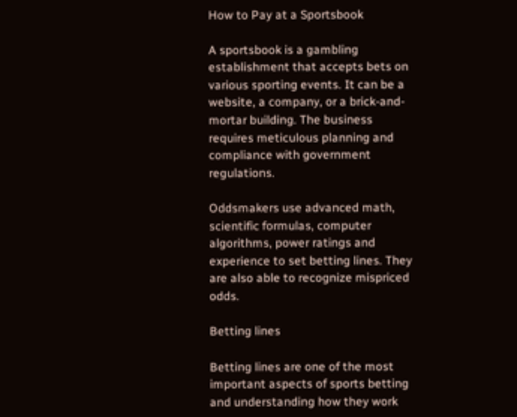How to Pay at a Sportsbook

A sportsbook is a gambling establishment that accepts bets on various sporting events. It can be a website, a company, or a brick-and-mortar building. The business requires meticulous planning and compliance with government regulations.

Oddsmakers use advanced math, scientific formulas, computer algorithms, power ratings and experience to set betting lines. They are also able to recognize mispriced odds.

Betting lines

Betting lines are one of the most important aspects of sports betting and understanding how they work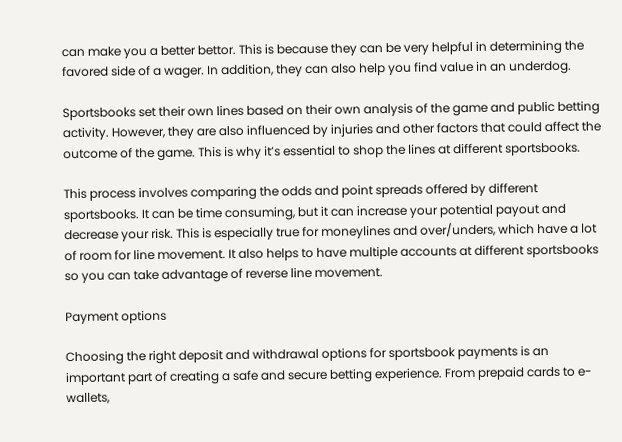can make you a better bettor. This is because they can be very helpful in determining the favored side of a wager. In addition, they can also help you find value in an underdog.

Sportsbooks set their own lines based on their own analysis of the game and public betting activity. However, they are also influenced by injuries and other factors that could affect the outcome of the game. This is why it’s essential to shop the lines at different sportsbooks.

This process involves comparing the odds and point spreads offered by different sportsbooks. It can be time consuming, but it can increase your potential payout and decrease your risk. This is especially true for moneylines and over/unders, which have a lot of room for line movement. It also helps to have multiple accounts at different sportsbooks so you can take advantage of reverse line movement.

Payment options

Choosing the right deposit and withdrawal options for sportsbook payments is an important part of creating a safe and secure betting experience. From prepaid cards to e-wallets,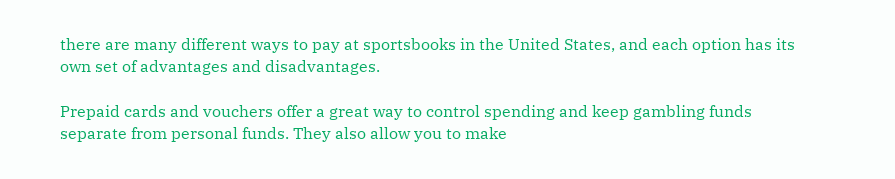there are many different ways to pay at sportsbooks in the United States, and each option has its own set of advantages and disadvantages.

Prepaid cards and vouchers offer a great way to control spending and keep gambling funds separate from personal funds. They also allow you to make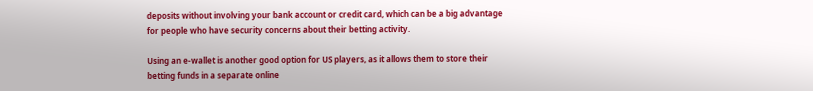deposits without involving your bank account or credit card, which can be a big advantage for people who have security concerns about their betting activity.

Using an e-wallet is another good option for US players, as it allows them to store their betting funds in a separate online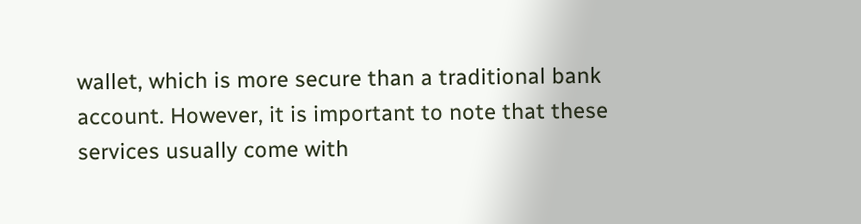wallet, which is more secure than a traditional bank account. However, it is important to note that these services usually come with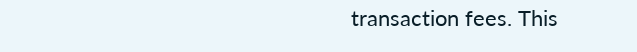transaction fees. This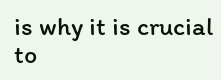is why it is crucial to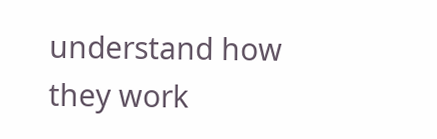understand how they work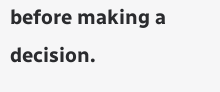before making a decision.